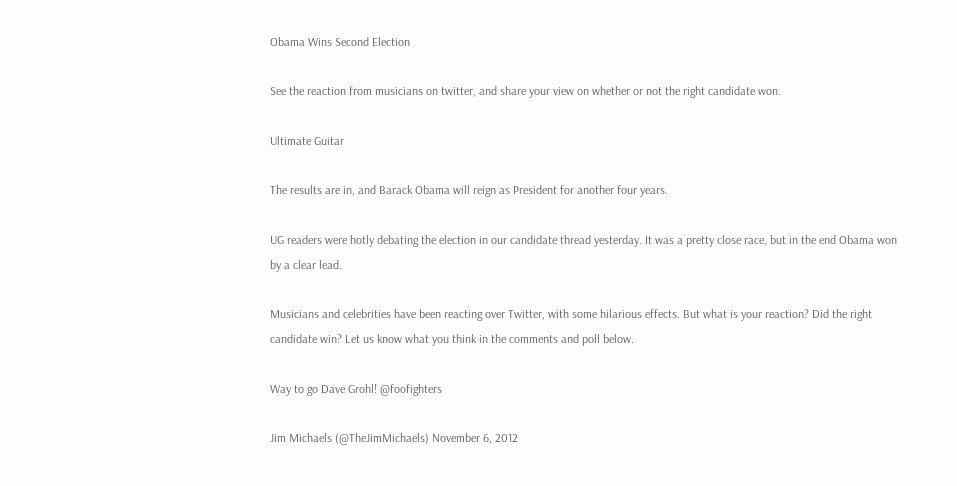Obama Wins Second Election

See the reaction from musicians on twitter, and share your view on whether or not the right candidate won.

Ultimate Guitar

The results are in, and Barack Obama will reign as President for another four years.

UG readers were hotly debating the election in our candidate thread yesterday. It was a pretty close race, but in the end Obama won by a clear lead.

Musicians and celebrities have been reacting over Twitter, with some hilarious effects. But what is your reaction? Did the right candidate win? Let us know what you think in the comments and poll below.

Way to go Dave Grohl! @foofighters

Jim Michaels (@TheJimMichaels) November 6, 2012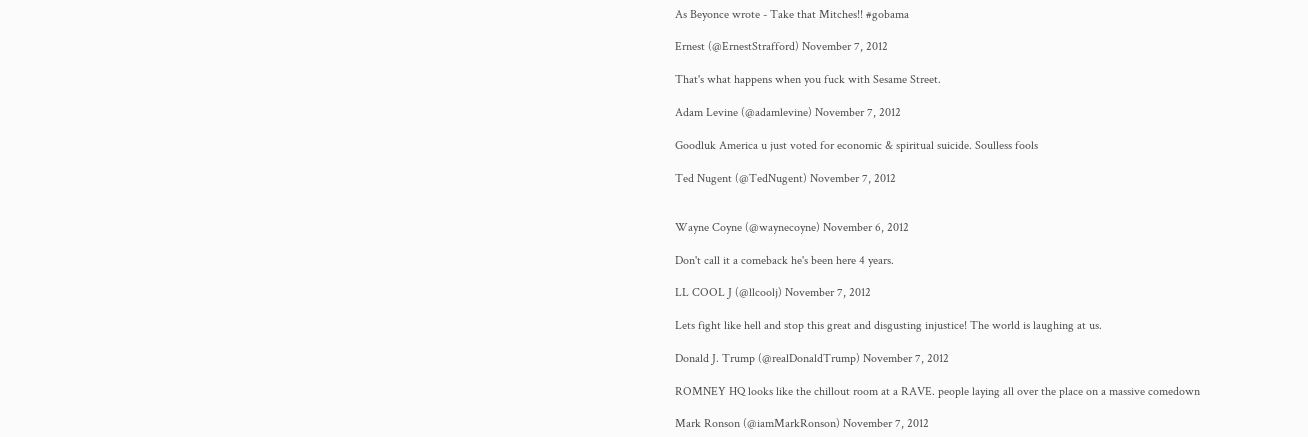As Beyonce wrote - Take that Mitches!! #gobama

Ernest (@ErnestStrafford) November 7, 2012

That's what happens when you fuck with Sesame Street.

Adam Levine (@adamlevine) November 7, 2012

Goodluk America u just voted for economic & spiritual suicide. Soulless fools

Ted Nugent (@TedNugent) November 7, 2012


Wayne Coyne (@waynecoyne) November 6, 2012

Don't call it a comeback he's been here 4 years.

LL COOL J (@llcoolj) November 7, 2012

Lets fight like hell and stop this great and disgusting injustice! The world is laughing at us.

Donald J. Trump (@realDonaldTrump) November 7, 2012

ROMNEY HQ looks like the chillout room at a RAVE. people laying all over the place on a massive comedown

Mark Ronson (@iamMarkRonson) November 7, 2012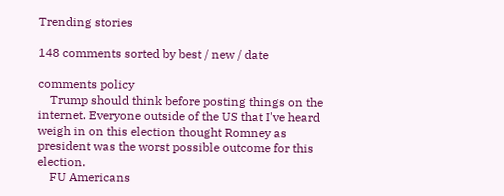Trending stories

148 comments sorted by best / new / date

comments policy
    Trump should think before posting things on the internet. Everyone outside of the US that I've heard weigh in on this election thought Romney as president was the worst possible outcome for this election.
    FU Americans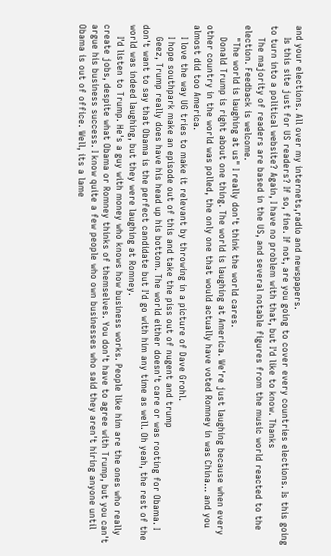and your elections. All over my internets,radio and newspapers.
    Is this site just for US readers? If so, fine. If not, are you going to cover every countries elections. Is this going to turn into a political website? Again, I have no problem with that, but I'd like to know. Thanks
    The majority of readers are based in the US, and several notable figures from the music world reacted to the election. Feedback is welcome.
    "The world is laughing at us" I really don't think the world cares.
    Donald Trump is right about one thing. The world is laughing at America. We're just laughing because when every other country in the world was polled, the only one that would actually have voted Romney in was China... and you almost did too America.
    I love the way UG tries to make it relevant by throwing in a picture of Dave Grohl.
    I hope southpark make an episode out of this and take the piss out of nugent and trump
    Geez, Trump really does have his head up his bottom. The world either doesn't care or was rooting for Obama. I don't want to say that Obama is the perfect candidate but I'd go with him any time as well. Oh yeah, the rest of the world was indeed laughing, but they were laughing at Romney.
    I'd listen to Trump. He's a guy with money who knows how business works. People like him are the ones who really create jobs, despite what Obama or Romney thinks of themselves. You don't have to agree with Trump, but you can't argue his business success. I know quite a few people who own businesses who said they aren't hiring anyone until Obama is out of office. Well, its a lame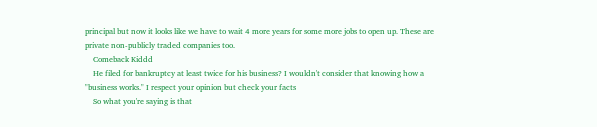principal but now it looks like we have to wait 4 more years for some more jobs to open up. These are private non-publicly traded companies too.
    Comeback Kiddd
    He filed for bankruptcy at least twice for his business? I wouldn't consider that knowing how a "business works." I respect your opinion but check your facts
    So what you're saying is that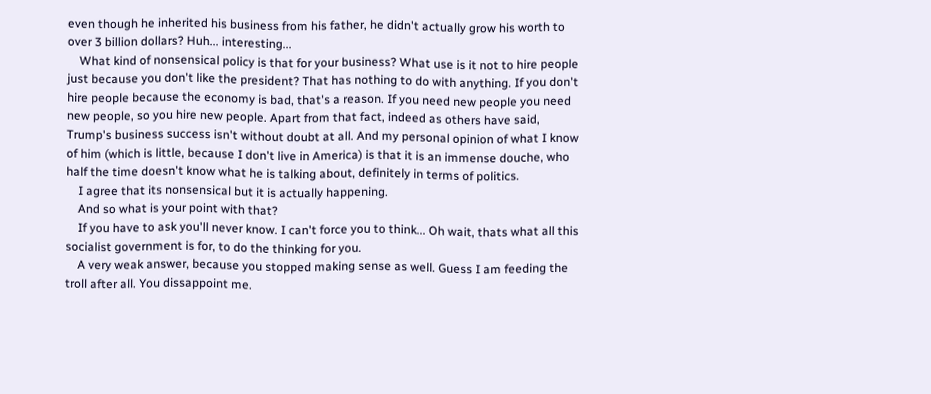even though he inherited his business from his father, he didn't actually grow his worth to over 3 billion dollars? Huh... interesting...
    What kind of nonsensical policy is that for your business? What use is it not to hire people just because you don't like the president? That has nothing to do with anything. If you don't hire people because the economy is bad, that's a reason. If you need new people you need new people, so you hire new people. Apart from that fact, indeed as others have said, Trump's business success isn't without doubt at all. And my personal opinion of what I know of him (which is little, because I don't live in America) is that it is an immense douche, who half the time doesn't know what he is talking about, definitely in terms of politics.
    I agree that its nonsensical but it is actually happening.
    And so what is your point with that?
    If you have to ask you'll never know. I can't force you to think... Oh wait, thats what all this socialist government is for, to do the thinking for you.
    A very weak answer, because you stopped making sense as well. Guess I am feeding the troll after all. You dissappoint me.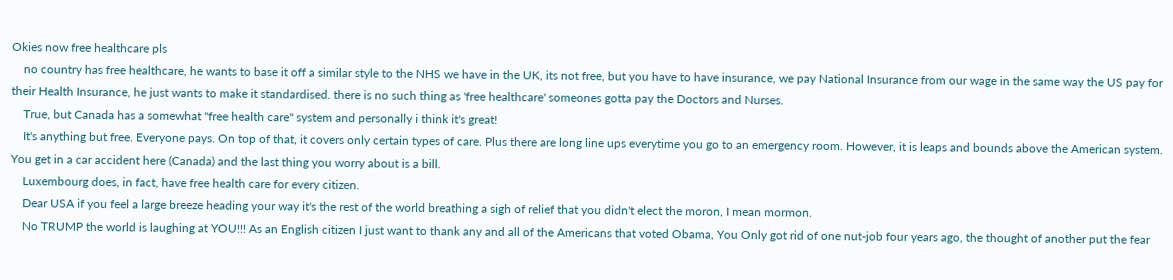Okies now free healthcare pls
    no country has free healthcare, he wants to base it off a similar style to the NHS we have in the UK, its not free, but you have to have insurance, we pay National Insurance from our wage in the same way the US pay for their Health Insurance, he just wants to make it standardised. there is no such thing as 'free healthcare' someones gotta pay the Doctors and Nurses.
    True, but Canada has a somewhat "free health care" system and personally i think it's great!
    It's anything but free. Everyone pays. On top of that, it covers only certain types of care. Plus there are long line ups everytime you go to an emergency room. However, it is leaps and bounds above the American system. You get in a car accident here (Canada) and the last thing you worry about is a bill.
    Luxembourg does, in fact, have free health care for every citizen.
    Dear USA if you feel a large breeze heading your way it's the rest of the world breathing a sigh of relief that you didn't elect the moron, I mean mormon.
    No TRUMP the world is laughing at YOU!!! As an English citizen I just want to thank any and all of the Americans that voted Obama, You Only got rid of one nut-job four years ago, the thought of another put the fear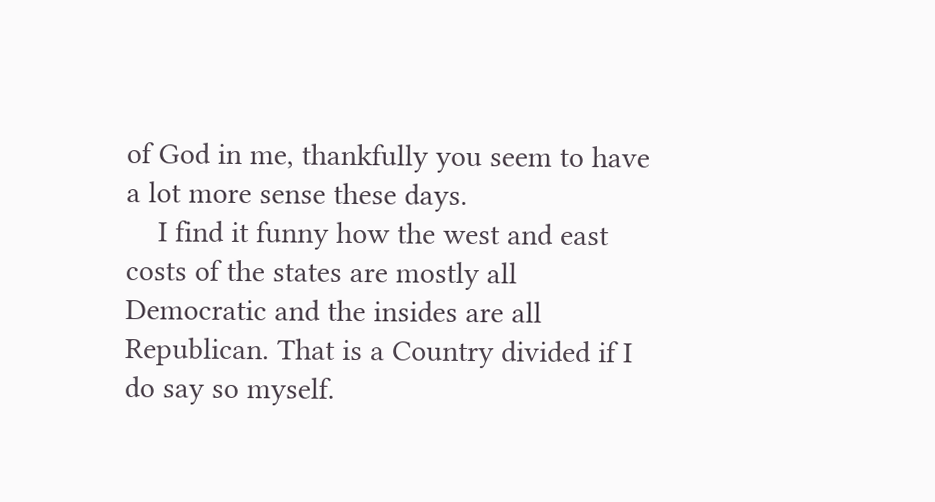of God in me, thankfully you seem to have a lot more sense these days.
    I find it funny how the west and east costs of the states are mostly all Democratic and the insides are all Republican. That is a Country divided if I do say so myself.